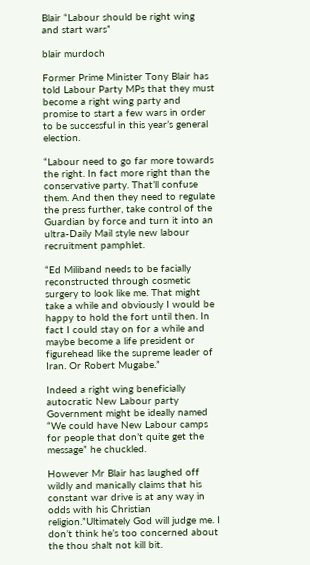Blair “Labour should be right wing and start wars”

blair murdoch

Former Prime Minister Tony Blair has told Labour Party MPs that they must become a right wing party and promise to start a few wars in order to be successful in this year’s general election.

“Labour need to go far more towards the right. In fact more right than the conservative party. That’ll confuse them. And then they need to regulate the press further, take control of the Guardian by force and turn it into an ultra-Daily Mail style new labour recruitment pamphlet.

“Ed Miliband needs to be facially reconstructed through cosmetic surgery to look like me. That might take a while and obviously I would be happy to hold the fort until then. In fact I could stay on for a while and maybe become a life president or figurehead like the supreme leader of Iran. Or Robert Mugabe.”

Indeed a right wing beneficially autocratic New Labour party Government might be ideally named “We could have New Labour camps for people that don’t quite get the message” he chuckled.

However Mr Blair has laughed off wildly and manically claims that his constant war drive is at any way in odds with his Christian religion.”Ultimately God will judge me. I don’t think he’s too concerned about the thou shalt not kill bit.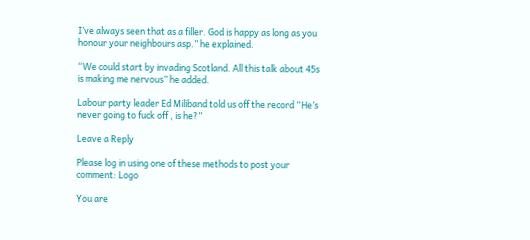I’ve always seen that as a filler. God is happy as long as you honour your neighbours asp.” he explained.

“We could start by invading Scotland. All this talk about 45s is making me nervous” he added.

Labour party leader Ed Miliband told us off the record “He’s never going to fuck off , is he?”

Leave a Reply

Please log in using one of these methods to post your comment: Logo

You are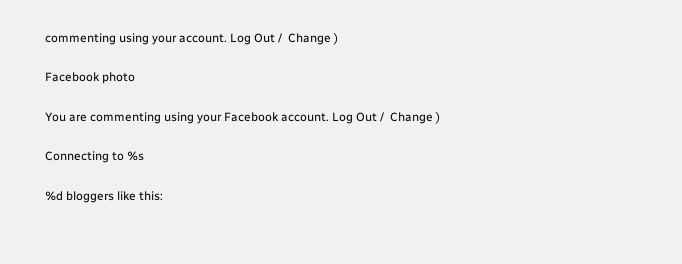commenting using your account. Log Out /  Change )

Facebook photo

You are commenting using your Facebook account. Log Out /  Change )

Connecting to %s

%d bloggers like this: